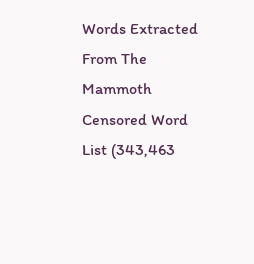Words Extracted From The
Mammoth Censored Word List (343,463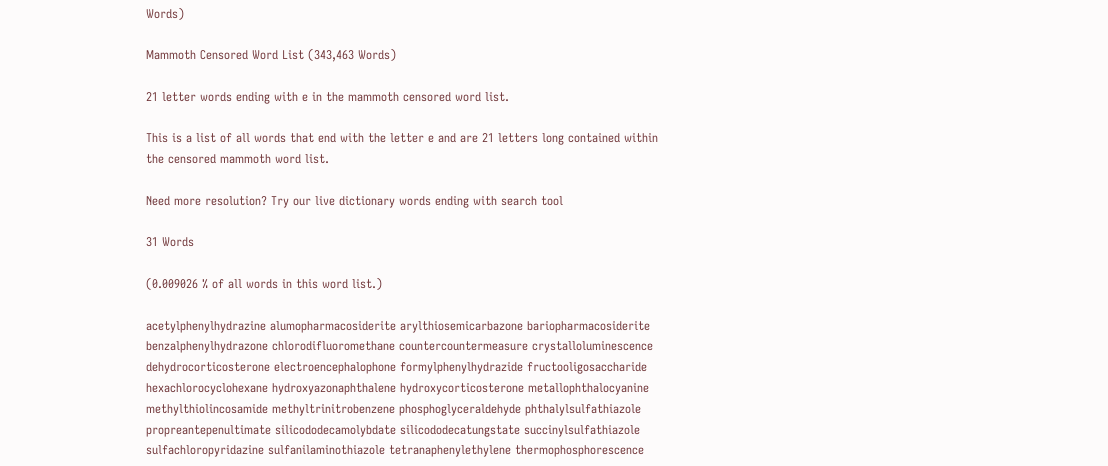Words)

Mammoth Censored Word List (343,463 Words)

21 letter words ending with e in the mammoth censored word list.

This is a list of all words that end with the letter e and are 21 letters long contained within the censored mammoth word list.

Need more resolution? Try our live dictionary words ending with search tool

31 Words

(0.009026 % of all words in this word list.)

acetylphenylhydrazine alumopharmacosiderite arylthiosemicarbazone bariopharmacosiderite benzalphenylhydrazone chlorodifluoromethane countercountermeasure crystalloluminescence dehydrocorticosterone electroencephalophone formylphenylhydrazide fructooligosaccharide hexachlorocyclohexane hydroxyazonaphthalene hydroxycorticosterone metallophthalocyanine methylthiolincosamide methyltrinitrobenzene phosphoglyceraldehyde phthalylsulfathiazole propreantepenultimate silicododecamolybdate silicododecatungstate succinylsulfathiazole sulfachloropyridazine sulfanilaminothiazole tetranaphenylethylene thermophosphorescence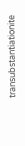transubstantiationite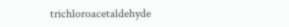trichloroacetaldehyde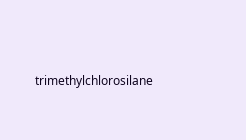trimethylchlorosilane